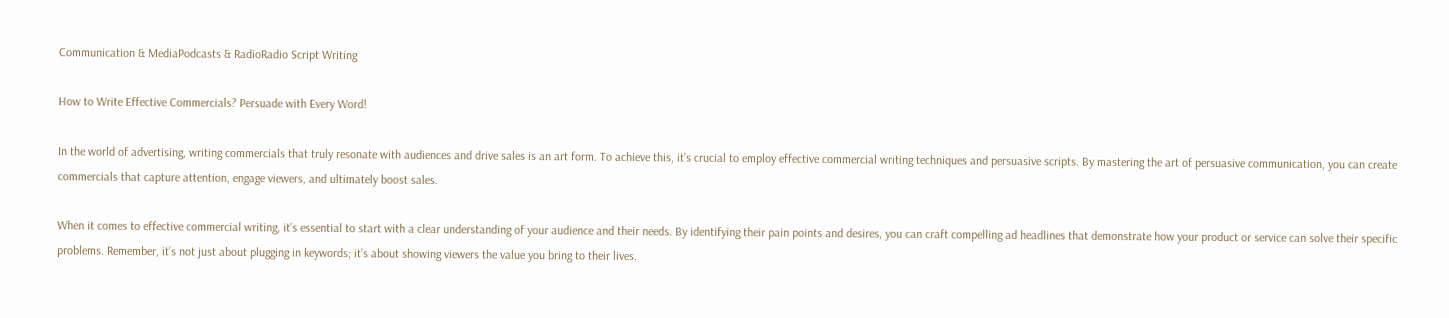Communication & MediaPodcasts & RadioRadio Script Writing

How to Write Effective Commercials? Persuade with Every Word!

In the world of advertising, writing commercials that truly resonate with audiences and drive sales is an art form. To achieve this, it’s crucial to employ effective commercial writing techniques and persuasive scripts. By mastering the art of persuasive communication, you can create commercials that capture attention, engage viewers, and ultimately boost sales.

When it comes to effective commercial writing, it’s essential to start with a clear understanding of your audience and their needs. By identifying their pain points and desires, you can craft compelling ad headlines that demonstrate how your product or service can solve their specific problems. Remember, it’s not just about plugging in keywords; it’s about showing viewers the value you bring to their lives.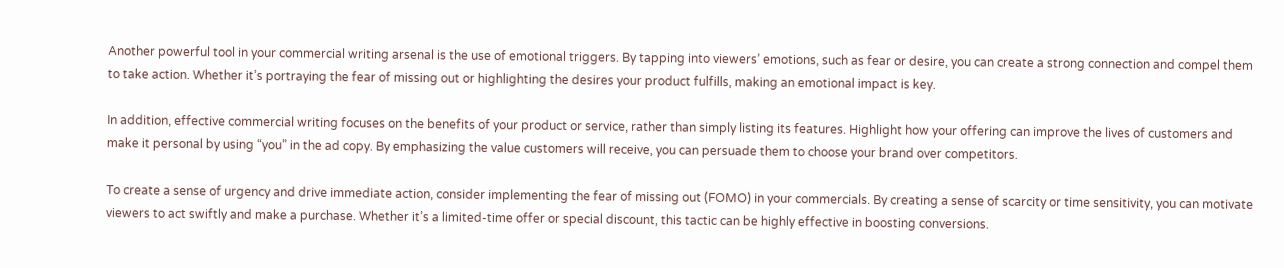Another powerful tool in your commercial writing arsenal is the use of emotional triggers. By tapping into viewers’ emotions, such as fear or desire, you can create a strong connection and compel them to take action. Whether it’s portraying the fear of missing out or highlighting the desires your product fulfills, making an emotional impact is key.

In addition, effective commercial writing focuses on the benefits of your product or service, rather than simply listing its features. Highlight how your offering can improve the lives of customers and make it personal by using “you” in the ad copy. By emphasizing the value customers will receive, you can persuade them to choose your brand over competitors.

To create a sense of urgency and drive immediate action, consider implementing the fear of missing out (FOMO) in your commercials. By creating a sense of scarcity or time sensitivity, you can motivate viewers to act swiftly and make a purchase. Whether it’s a limited-time offer or special discount, this tactic can be highly effective in boosting conversions.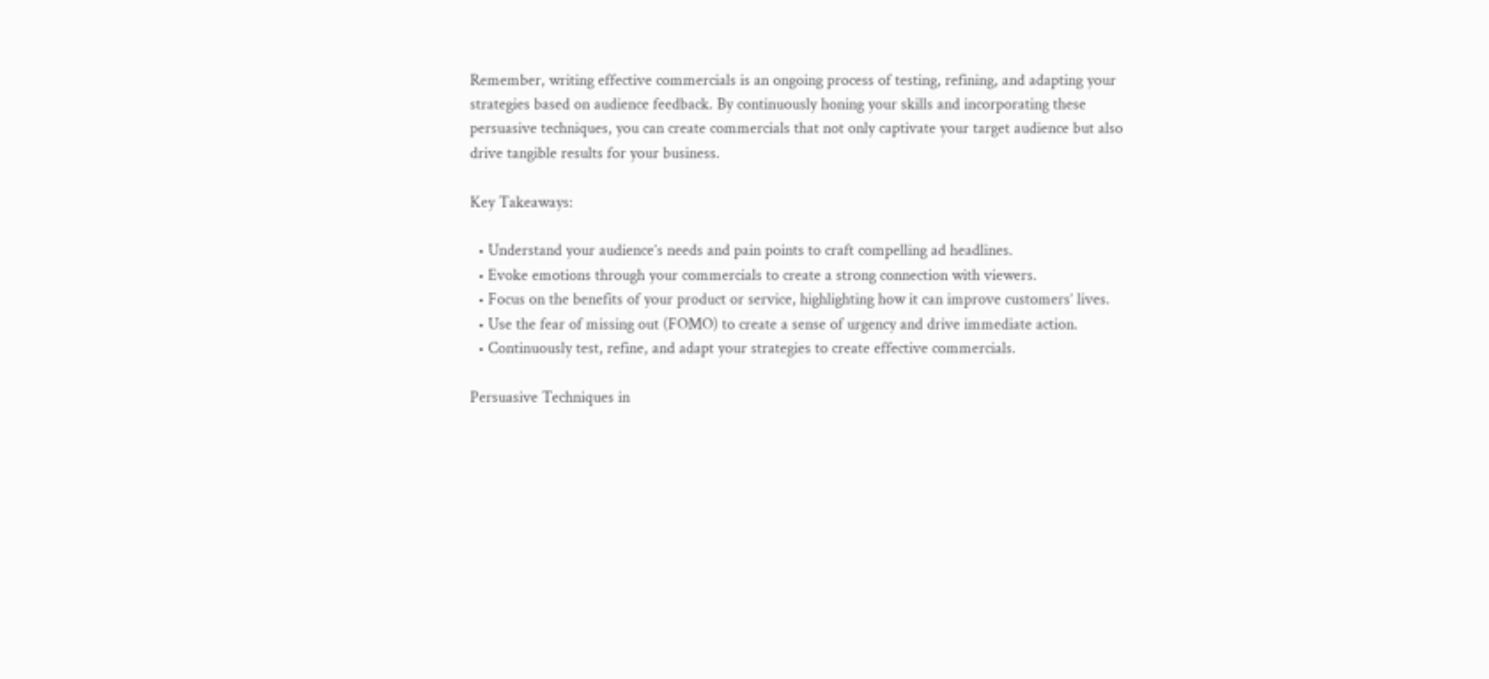Remember, writing effective commercials is an ongoing process of testing, refining, and adapting your strategies based on audience feedback. By continuously honing your skills and incorporating these persuasive techniques, you can create commercials that not only captivate your target audience but also drive tangible results for your business.

Key Takeaways:

  • Understand your audience’s needs and pain points to craft compelling ad headlines.
  • Evoke emotions through your commercials to create a strong connection with viewers.
  • Focus on the benefits of your product or service, highlighting how it can improve customers’ lives.
  • Use the fear of missing out (FOMO) to create a sense of urgency and drive immediate action.
  • Continuously test, refine, and adapt your strategies to create effective commercials.

Persuasive Techniques in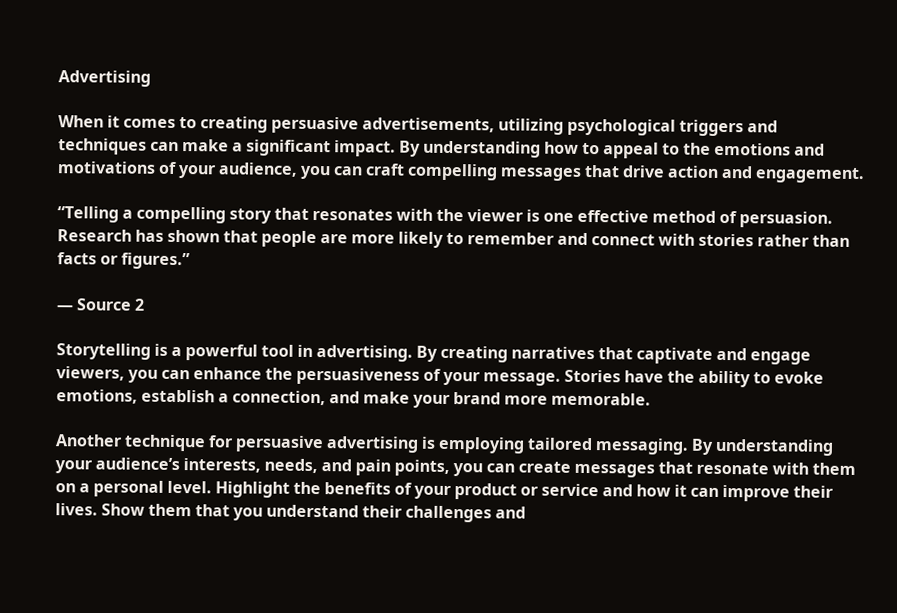Advertising

When it comes to creating persuasive advertisements, utilizing psychological triggers and techniques can make a significant impact. By understanding how to appeal to the emotions and motivations of your audience, you can craft compelling messages that drive action and engagement.

“Telling a compelling story that resonates with the viewer is one effective method of persuasion. Research has shown that people are more likely to remember and connect with stories rather than facts or figures.”

— Source 2

Storytelling is a powerful tool in advertising. By creating narratives that captivate and engage viewers, you can enhance the persuasiveness of your message. Stories have the ability to evoke emotions, establish a connection, and make your brand more memorable.

Another technique for persuasive advertising is employing tailored messaging. By understanding your audience’s interests, needs, and pain points, you can create messages that resonate with them on a personal level. Highlight the benefits of your product or service and how it can improve their lives. Show them that you understand their challenges and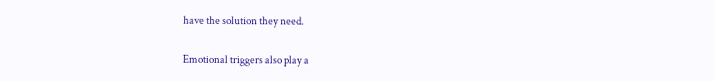have the solution they need.

Emotional triggers also play a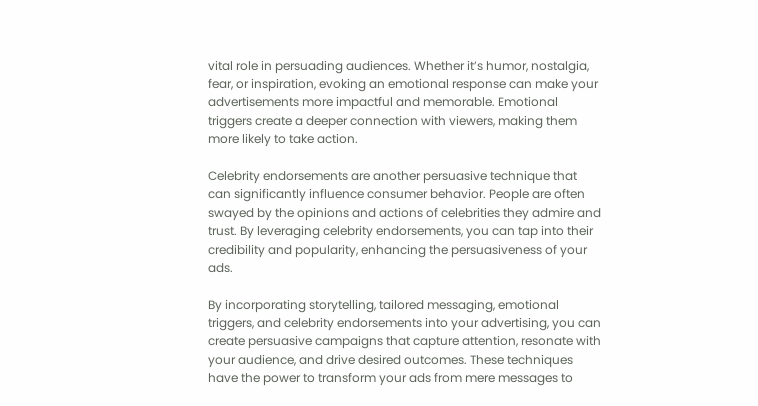vital role in persuading audiences. Whether it’s humor, nostalgia, fear, or inspiration, evoking an emotional response can make your advertisements more impactful and memorable. Emotional triggers create a deeper connection with viewers, making them more likely to take action.

Celebrity endorsements are another persuasive technique that can significantly influence consumer behavior. People are often swayed by the opinions and actions of celebrities they admire and trust. By leveraging celebrity endorsements, you can tap into their credibility and popularity, enhancing the persuasiveness of your ads.

By incorporating storytelling, tailored messaging, emotional triggers, and celebrity endorsements into your advertising, you can create persuasive campaigns that capture attention, resonate with your audience, and drive desired outcomes. These techniques have the power to transform your ads from mere messages to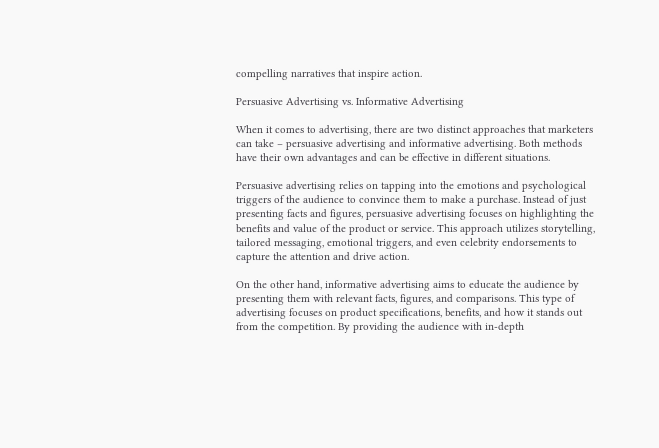compelling narratives that inspire action.

Persuasive Advertising vs. Informative Advertising

When it comes to advertising, there are two distinct approaches that marketers can take – persuasive advertising and informative advertising. Both methods have their own advantages and can be effective in different situations.

Persuasive advertising relies on tapping into the emotions and psychological triggers of the audience to convince them to make a purchase. Instead of just presenting facts and figures, persuasive advertising focuses on highlighting the benefits and value of the product or service. This approach utilizes storytelling, tailored messaging, emotional triggers, and even celebrity endorsements to capture the attention and drive action.

On the other hand, informative advertising aims to educate the audience by presenting them with relevant facts, figures, and comparisons. This type of advertising focuses on product specifications, benefits, and how it stands out from the competition. By providing the audience with in-depth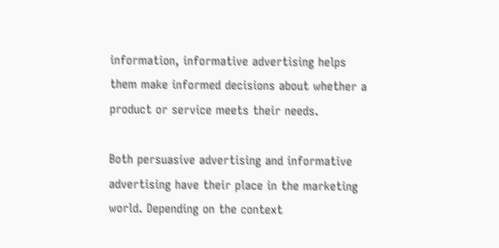information, informative advertising helps them make informed decisions about whether a product or service meets their needs.

Both persuasive advertising and informative advertising have their place in the marketing world. Depending on the context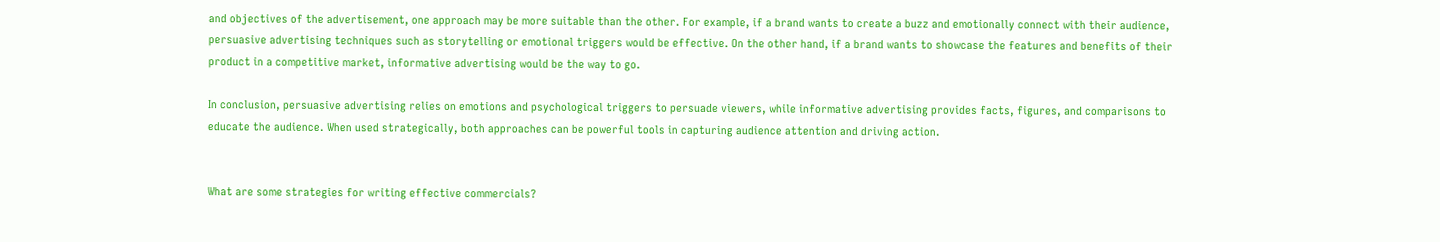and objectives of the advertisement, one approach may be more suitable than the other. For example, if a brand wants to create a buzz and emotionally connect with their audience, persuasive advertising techniques such as storytelling or emotional triggers would be effective. On the other hand, if a brand wants to showcase the features and benefits of their product in a competitive market, informative advertising would be the way to go.

In conclusion, persuasive advertising relies on emotions and psychological triggers to persuade viewers, while informative advertising provides facts, figures, and comparisons to educate the audience. When used strategically, both approaches can be powerful tools in capturing audience attention and driving action.


What are some strategies for writing effective commercials?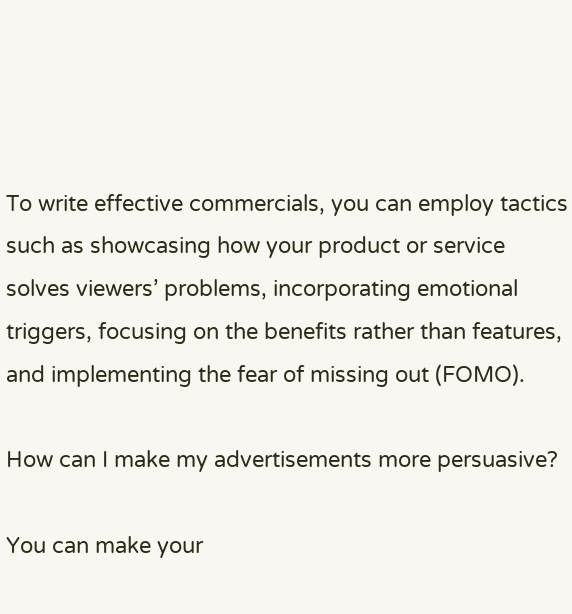To write effective commercials, you can employ tactics such as showcasing how your product or service solves viewers’ problems, incorporating emotional triggers, focusing on the benefits rather than features, and implementing the fear of missing out (FOMO).

How can I make my advertisements more persuasive?

You can make your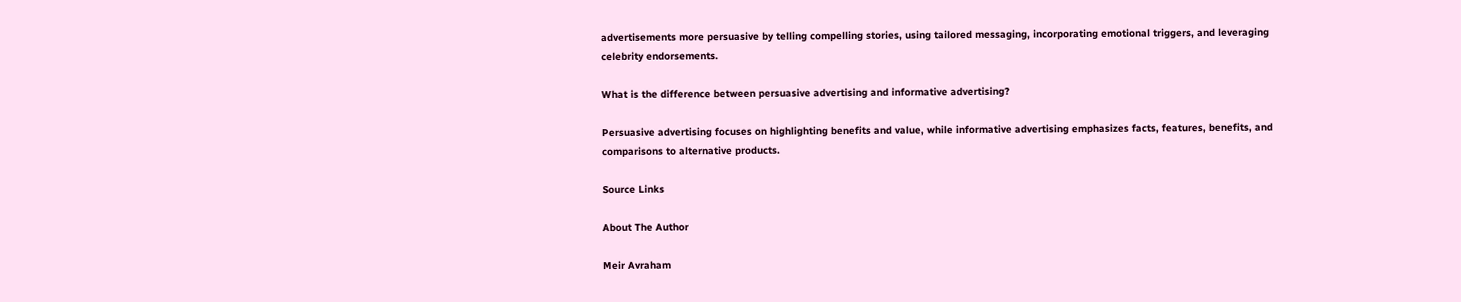advertisements more persuasive by telling compelling stories, using tailored messaging, incorporating emotional triggers, and leveraging celebrity endorsements.

What is the difference between persuasive advertising and informative advertising?

Persuasive advertising focuses on highlighting benefits and value, while informative advertising emphasizes facts, features, benefits, and comparisons to alternative products.

Source Links

About The Author

Meir Avraham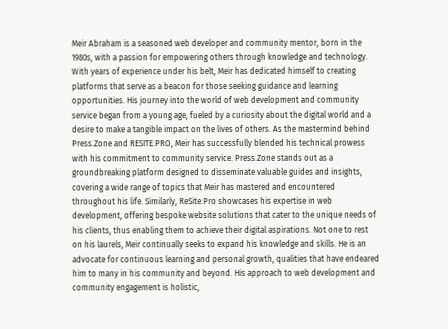Meir Abraham is a seasoned web developer and community mentor, born in the 1980s, with a passion for empowering others through knowledge and technology. With years of experience under his belt, Meir has dedicated himself to creating platforms that serve as a beacon for those seeking guidance and learning opportunities. His journey into the world of web development and community service began from a young age, fueled by a curiosity about the digital world and a desire to make a tangible impact on the lives of others. As the mastermind behind Press.Zone and RESITE.PRO, Meir has successfully blended his technical prowess with his commitment to community service. Press.Zone stands out as a groundbreaking platform designed to disseminate valuable guides and insights, covering a wide range of topics that Meir has mastered and encountered throughout his life. Similarly, ReSite.Pro showcases his expertise in web development, offering bespoke website solutions that cater to the unique needs of his clients, thus enabling them to achieve their digital aspirations. Not one to rest on his laurels, Meir continually seeks to expand his knowledge and skills. He is an advocate for continuous learning and personal growth, qualities that have endeared him to many in his community and beyond. His approach to web development and community engagement is holistic,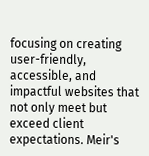focusing on creating user-friendly, accessible, and impactful websites that not only meet but exceed client expectations. Meir's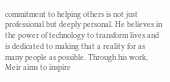commitment to helping others is not just professional but deeply personal. He believes in the power of technology to transform lives and is dedicated to making that a reality for as many people as possible. Through his work, Meir aims to inspire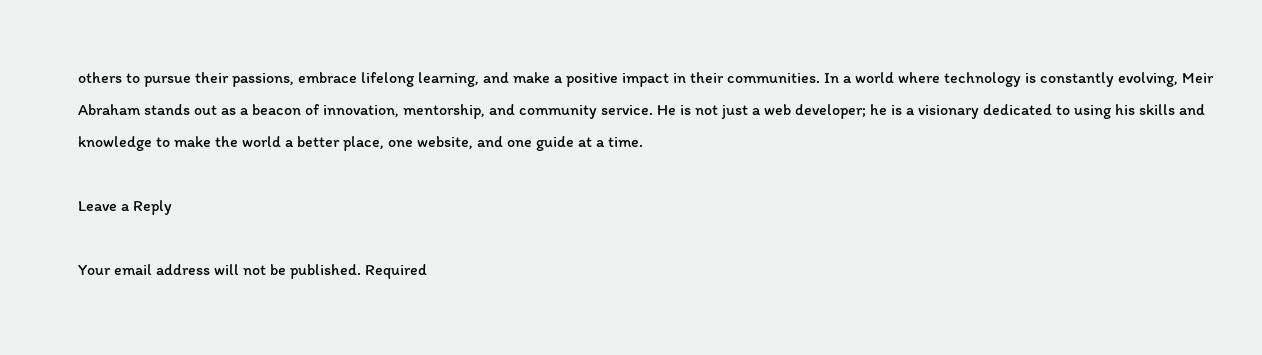others to pursue their passions, embrace lifelong learning, and make a positive impact in their communities. In a world where technology is constantly evolving, Meir Abraham stands out as a beacon of innovation, mentorship, and community service. He is not just a web developer; he is a visionary dedicated to using his skills and knowledge to make the world a better place, one website, and one guide at a time.

Leave a Reply

Your email address will not be published. Required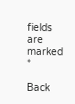fields are marked *

Back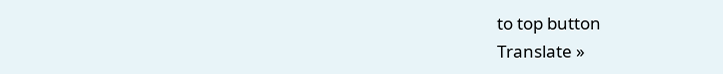to top button
Translate »